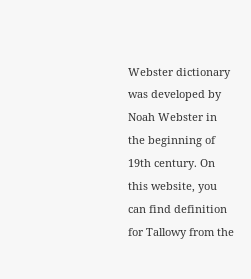Webster dictionary was developed by Noah Webster in the beginning of 19th century. On this website, you can find definition for Tallowy from the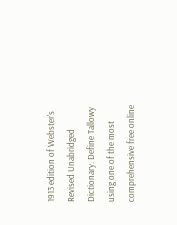1913 edition of Webster's Revised Unabridged Dictionary. Define Tallowy using one of the most comprehensive free online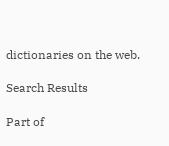dictionaries on the web.

Search Results

Part of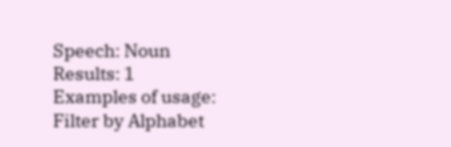Speech: Noun
Results: 1
Examples of usage:
Filter by Alphabet